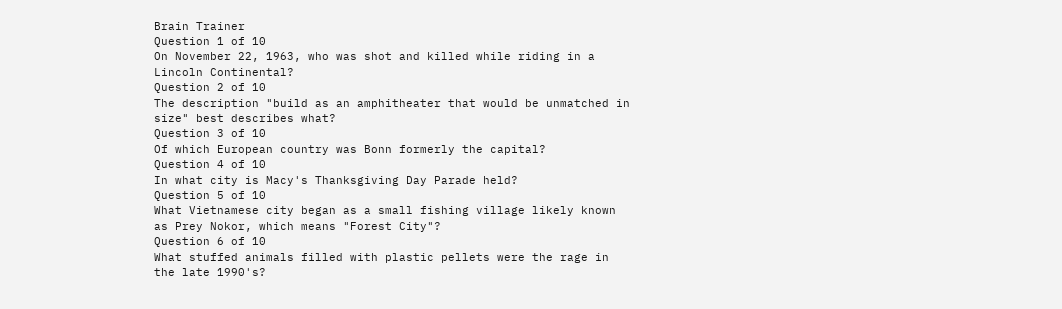Brain Trainer
Question 1 of 10
On November 22, 1963, who was shot and killed while riding in a Lincoln Continental?
Question 2 of 10
The description "build as an amphitheater that would be unmatched in size" best describes what?
Question 3 of 10
Of which European country was Bonn formerly the capital?
Question 4 of 10
In what city is Macy's Thanksgiving Day Parade held?
Question 5 of 10
What Vietnamese city began as a small fishing village likely known as Prey Nokor, which means "Forest City"?
Question 6 of 10
What stuffed animals filled with plastic pellets were the rage in the late 1990's?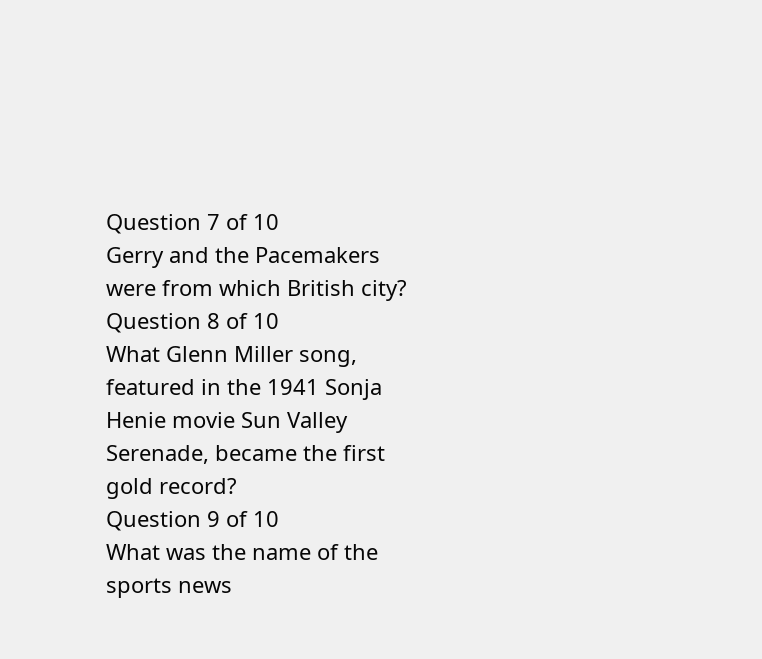Question 7 of 10
Gerry and the Pacemakers were from which British city?
Question 8 of 10
What Glenn Miller song, featured in the 1941 Sonja Henie movie Sun Valley Serenade, became the first gold record?
Question 9 of 10
What was the name of the sports news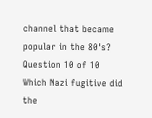channel that became popular in the 80's?
Question 10 of 10
Which Nazi fugitive did the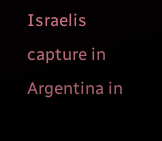Israelis capture in Argentina in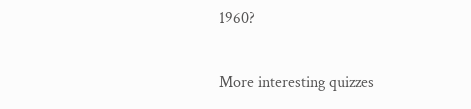1960?

More interesting quizzes